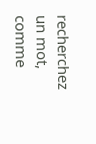recherchez un mot, comme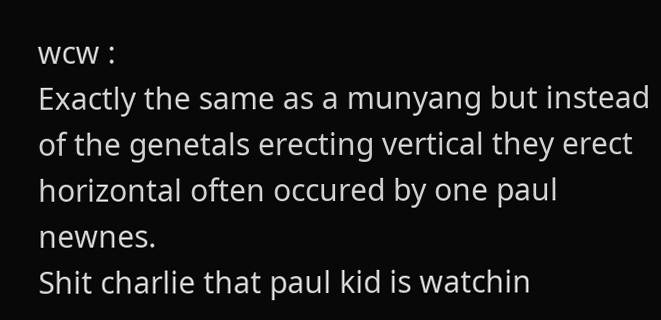wcw :
Exactly the same as a munyang but instead of the genetals erecting vertical they erect horizontal often occured by one paul newnes.
Shit charlie that paul kid is watchin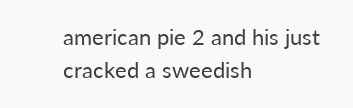american pie 2 and his just cracked a sweedish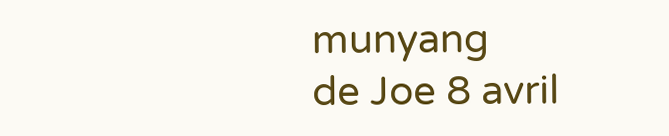munyang
de Joe 8 avril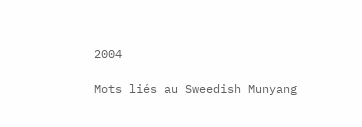2004

Mots liés au Sweedish Munyang